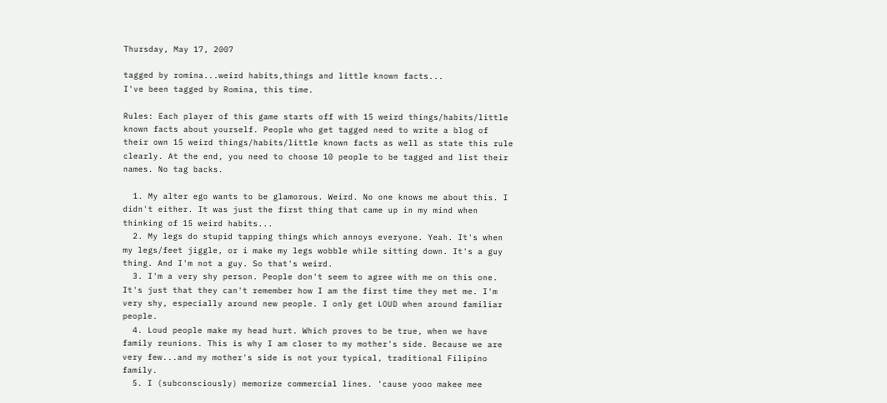Thursday, May 17, 2007

tagged by romina...weird habits,things and little known facts...
I've been tagged by Romina, this time.

Rules: Each player of this game starts off with 15 weird things/habits/little known facts about yourself. People who get tagged need to write a blog of their own 15 weird things/habits/little known facts as well as state this rule clearly. At the end, you need to choose 10 people to be tagged and list their names. No tag backs.

  1. My alter ego wants to be glamorous. Weird. No one knows me about this. I didn't either. It was just the first thing that came up in my mind when thinking of 15 weird habits...
  2. My legs do stupid tapping things which annoys everyone. Yeah. It's when my legs/feet jiggle, or i make my legs wobble while sitting down. It's a guy thing. And I'm not a guy. So that's weird.
  3. I'm a very shy person. People don't seem to agree with me on this one. It's just that they can't remember how I am the first time they met me. I'm very shy, especially around new people. I only get LOUD when around familiar people.
  4. Loud people make my head hurt. Which proves to be true, when we have family reunions. This is why I am closer to my mother's side. Because we are very few...and my mother's side is not your typical, traditional Filipino family.
  5. I (subconsciously) memorize commercial lines. 'cause yooo makee mee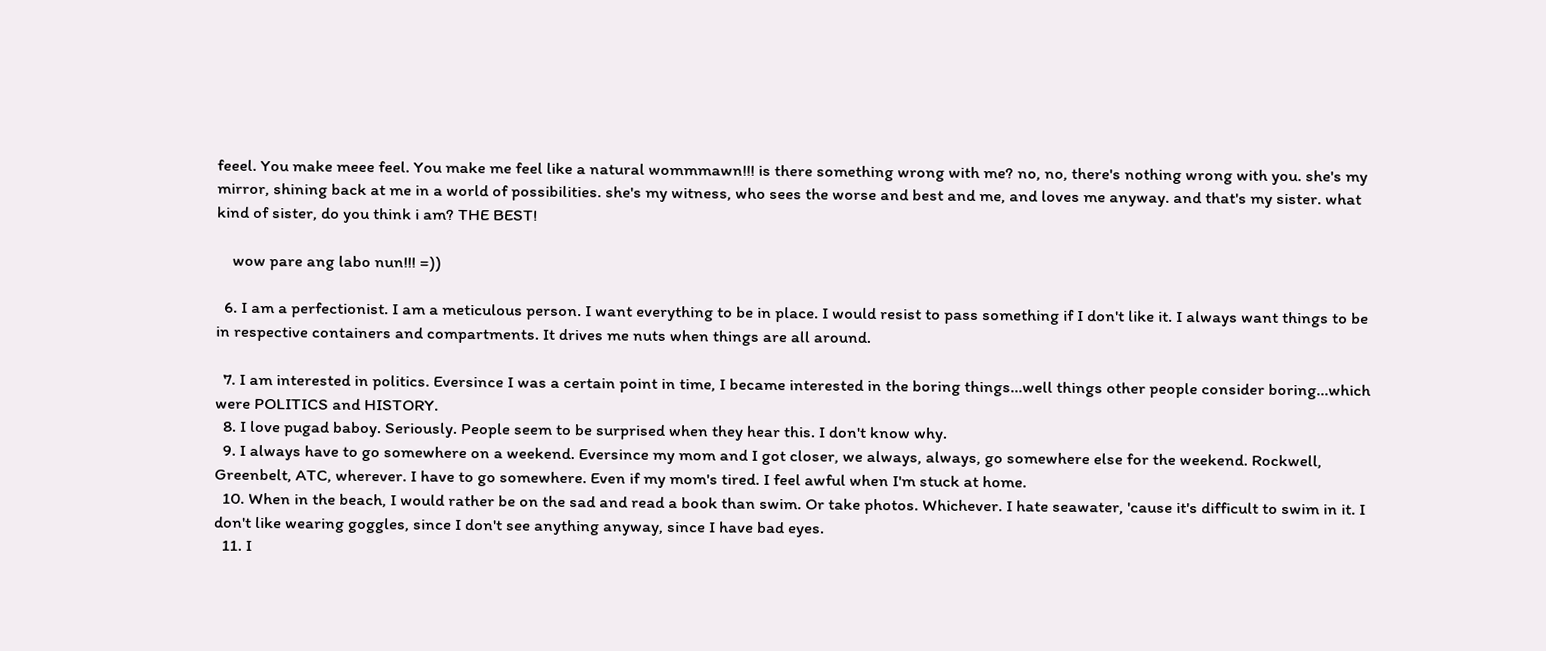feeel. You make meee feel. You make me feel like a natural wommmawn!!! is there something wrong with me? no, no, there's nothing wrong with you. she's my mirror, shining back at me in a world of possibilities. she's my witness, who sees the worse and best and me, and loves me anyway. and that's my sister. what kind of sister, do you think i am? THE BEST!

    wow pare ang labo nun!!! =))

  6. I am a perfectionist. I am a meticulous person. I want everything to be in place. I would resist to pass something if I don't like it. I always want things to be in respective containers and compartments. It drives me nuts when things are all around.

  7. I am interested in politics. Eversince I was a certain point in time, I became interested in the boring things...well things other people consider boring...which were POLITICS and HISTORY.
  8. I love pugad baboy. Seriously. People seem to be surprised when they hear this. I don't know why.
  9. I always have to go somewhere on a weekend. Eversince my mom and I got closer, we always, always, go somewhere else for the weekend. Rockwell, Greenbelt, ATC, wherever. I have to go somewhere. Even if my mom's tired. I feel awful when I'm stuck at home.
  10. When in the beach, I would rather be on the sad and read a book than swim. Or take photos. Whichever. I hate seawater, 'cause it's difficult to swim in it. I don't like wearing goggles, since I don't see anything anyway, since I have bad eyes.
  11. I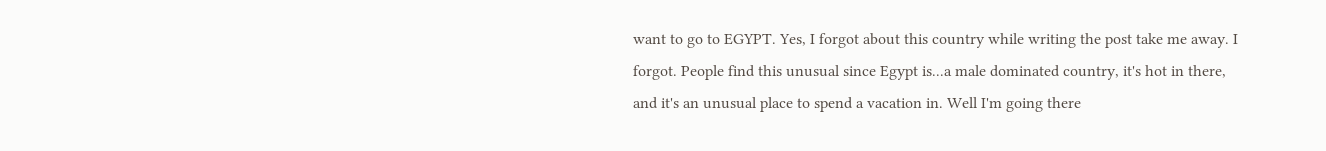want to go to EGYPT. Yes, I forgot about this country while writing the post take me away. I forgot. People find this unusual since Egypt is...a male dominated country, it's hot in there, and it's an unusual place to spend a vacation in. Well I'm going there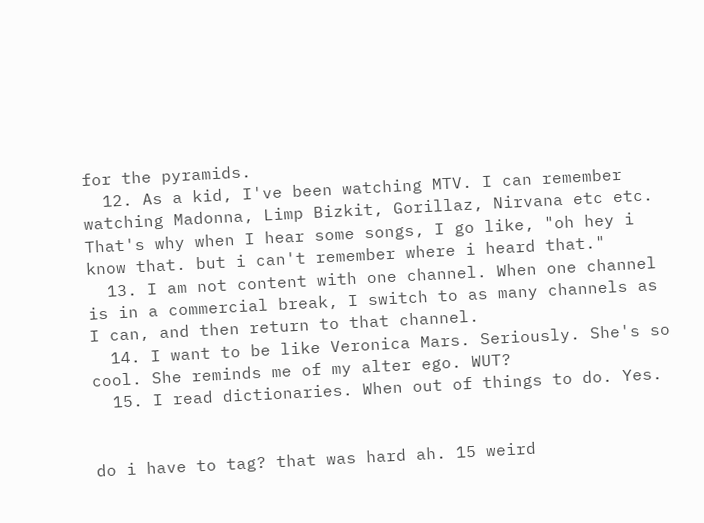for the pyramids.
  12. As a kid, I've been watching MTV. I can remember watching Madonna, Limp Bizkit, Gorillaz, Nirvana etc etc. That's why when I hear some songs, I go like, "oh hey i know that. but i can't remember where i heard that."
  13. I am not content with one channel. When one channel is in a commercial break, I switch to as many channels as I can, and then return to that channel.
  14. I want to be like Veronica Mars. Seriously. She's so cool. She reminds me of my alter ego. WUT?
  15. I read dictionaries. When out of things to do. Yes.


do i have to tag? that was hard ah. 15 weird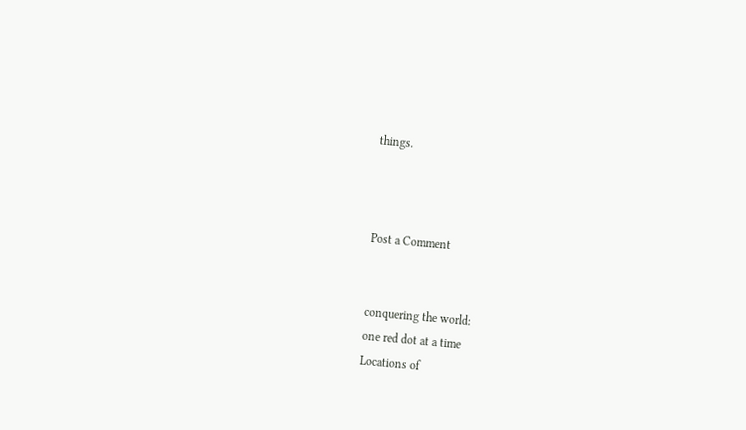things.



Post a Comment


conquering the world:
one red dot at a time
Locations of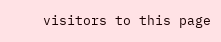visitors to this page